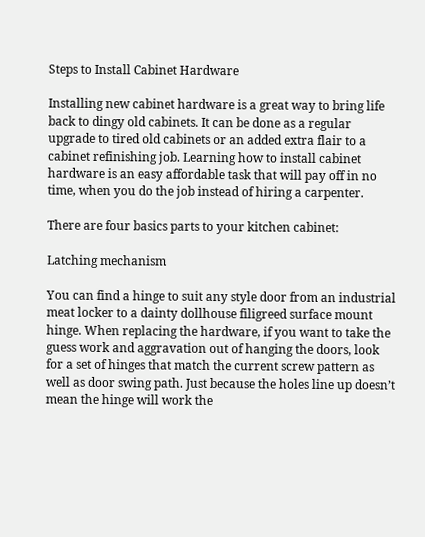Steps to Install Cabinet Hardware

Installing new cabinet hardware is a great way to bring life back to dingy old cabinets. It can be done as a regular upgrade to tired old cabinets or an added extra flair to a cabinet refinishing job. Learning how to install cabinet hardware is an easy affordable task that will pay off in no time, when you do the job instead of hiring a carpenter.

There are four basics parts to your kitchen cabinet:

Latching mechanism

You can find a hinge to suit any style door from an industrial meat locker to a dainty dollhouse filigreed surface mount hinge. When replacing the hardware, if you want to take the guess work and aggravation out of hanging the doors, look for a set of hinges that match the current screw pattern as well as door swing path. Just because the holes line up doesn’t mean the hinge will work the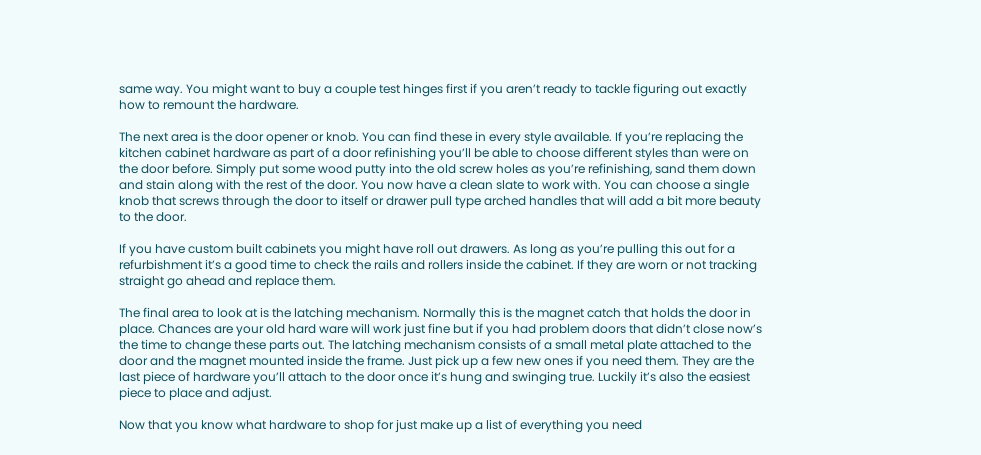same way. You might want to buy a couple test hinges first if you aren’t ready to tackle figuring out exactly how to remount the hardware.

The next area is the door opener or knob. You can find these in every style available. If you’re replacing the kitchen cabinet hardware as part of a door refinishing you’ll be able to choose different styles than were on the door before. Simply put some wood putty into the old screw holes as you’re refinishing, sand them down and stain along with the rest of the door. You now have a clean slate to work with. You can choose a single knob that screws through the door to itself or drawer pull type arched handles that will add a bit more beauty to the door.

If you have custom built cabinets you might have roll out drawers. As long as you’re pulling this out for a refurbishment it’s a good time to check the rails and rollers inside the cabinet. If they are worn or not tracking straight go ahead and replace them.

The final area to look at is the latching mechanism. Normally this is the magnet catch that holds the door in place. Chances are your old hard ware will work just fine but if you had problem doors that didn’t close now’s the time to change these parts out. The latching mechanism consists of a small metal plate attached to the door and the magnet mounted inside the frame. Just pick up a few new ones if you need them. They are the last piece of hardware you’ll attach to the door once it’s hung and swinging true. Luckily it’s also the easiest piece to place and adjust.

Now that you know what hardware to shop for just make up a list of everything you need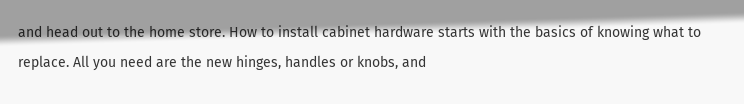and head out to the home store. How to install cabinet hardware starts with the basics of knowing what to replace. All you need are the new hinges, handles or knobs, and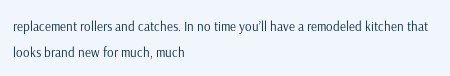replacement rollers and catches. In no time you’ll have a remodeled kitchen that looks brand new for much, much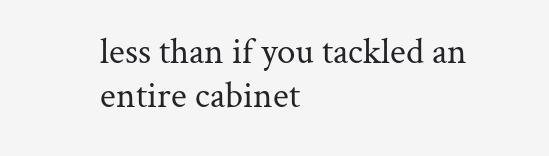less than if you tackled an entire cabinet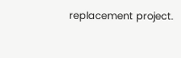replacement project.